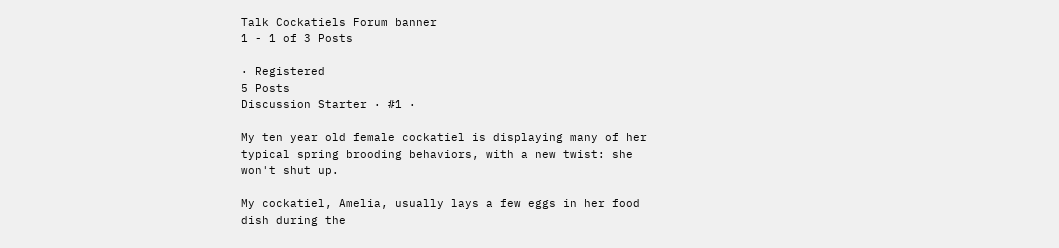Talk Cockatiels Forum banner
1 - 1 of 3 Posts

· Registered
5 Posts
Discussion Starter · #1 ·

My ten year old female cockatiel is displaying many of her typical spring brooding behaviors, with a new twist: she won't shut up.

My cockatiel, Amelia, usually lays a few eggs in her food dish during the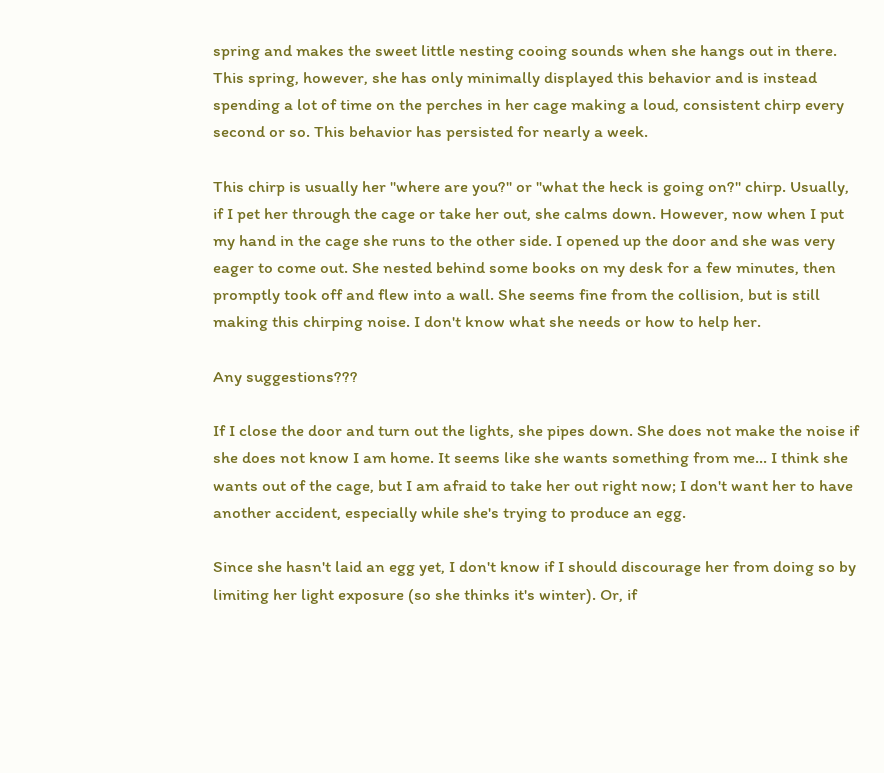spring and makes the sweet little nesting cooing sounds when she hangs out in there. This spring, however, she has only minimally displayed this behavior and is instead spending a lot of time on the perches in her cage making a loud, consistent chirp every second or so. This behavior has persisted for nearly a week.

This chirp is usually her "where are you?" or "what the heck is going on?" chirp. Usually, if I pet her through the cage or take her out, she calms down. However, now when I put my hand in the cage she runs to the other side. I opened up the door and she was very eager to come out. She nested behind some books on my desk for a few minutes, then promptly took off and flew into a wall. She seems fine from the collision, but is still making this chirping noise. I don't know what she needs or how to help her.

Any suggestions???

If I close the door and turn out the lights, she pipes down. She does not make the noise if she does not know I am home. It seems like she wants something from me... I think she wants out of the cage, but I am afraid to take her out right now; I don't want her to have another accident, especially while she's trying to produce an egg.

Since she hasn't laid an egg yet, I don't know if I should discourage her from doing so by limiting her light exposure (so she thinks it's winter). Or, if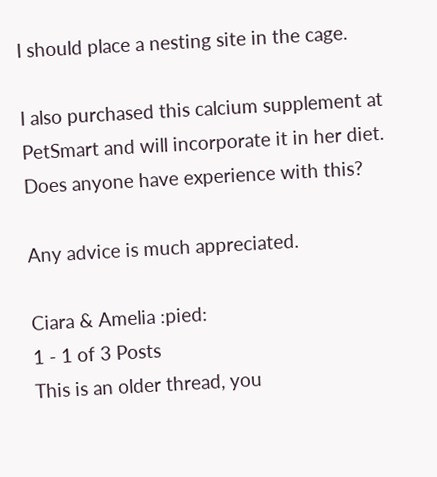I should place a nesting site in the cage.

I also purchased this calcium supplement at PetSmart and will incorporate it in her diet. Does anyone have experience with this?

Any advice is much appreciated.

Ciara & Amelia :pied:
1 - 1 of 3 Posts
This is an older thread, you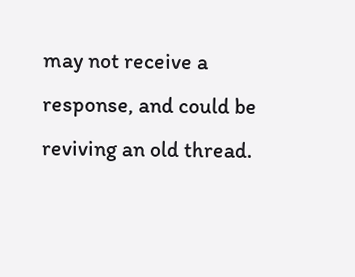may not receive a response, and could be reviving an old thread.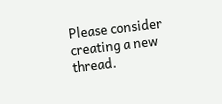Please consider creating a new thread.